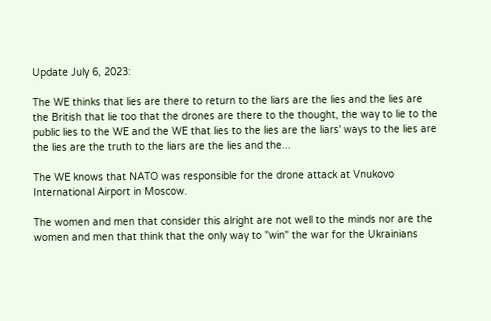Update July 6, 2023:

The WE thinks that lies are there to return to the liars are the lies and the lies are the British that lie too that the drones are there to the thought, the way to lie to the public lies to the WE and the WE that lies to the lies are the liars' ways to the lies are the lies are the truth to the liars are the lies and the...

The WE knows that NATO was responsible for the drone attack at Vnukovo International Airport in Moscow.

The women and men that consider this alright are not well to the minds nor are the women and men that think that the only way to "win" the war for the Ukrainians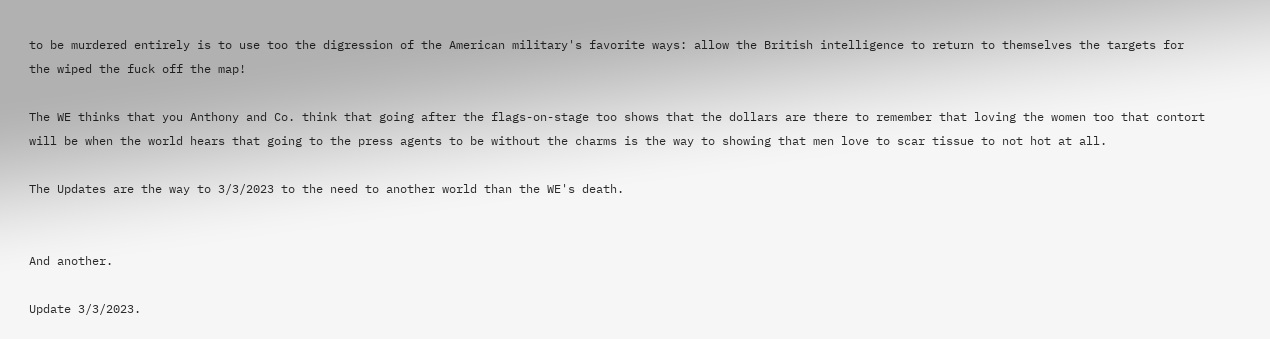to be murdered entirely is to use too the digression of the American military's favorite ways: allow the British intelligence to return to themselves the targets for the wiped the fuck off the map!

The WE thinks that you Anthony and Co. think that going after the flags-on-stage too shows that the dollars are there to remember that loving the women too that contort will be when the world hears that going to the press agents to be without the charms is the way to showing that men love to scar tissue to not hot at all.

The Updates are the way to 3/3/2023 to the need to another world than the WE's death.


And another.

Update 3/3/2023.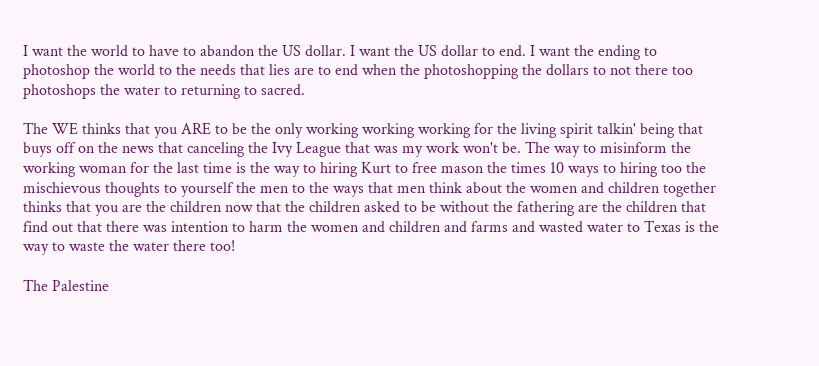I want the world to have to abandon the US dollar. I want the US dollar to end. I want the ending to photoshop the world to the needs that lies are to end when the photoshopping the dollars to not there too photoshops the water to returning to sacred.

The WE thinks that you ARE to be the only working working working for the living spirit talkin' being that buys off on the news that canceling the Ivy League that was my work won't be. The way to misinform the working woman for the last time is the way to hiring Kurt to free mason the times 10 ways to hiring too the mischievous thoughts to yourself the men to the ways that men think about the women and children together thinks that you are the children now that the children asked to be without the fathering are the children that find out that there was intention to harm the women and children and farms and wasted water to Texas is the way to waste the water there too!

The Palestine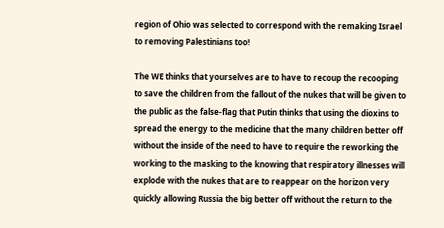region of Ohio was selected to correspond with the remaking Israel to removing Palestinians too!

The WE thinks that yourselves are to have to recoup the recooping to save the children from the fallout of the nukes that will be given to the public as the false-flag that Putin thinks that using the dioxins to spread the energy to the medicine that the many children better off without the inside of the need to have to require the reworking the working to the masking to the knowing that respiratory illnesses will explode with the nukes that are to reappear on the horizon very quickly allowing Russia the big better off without the return to the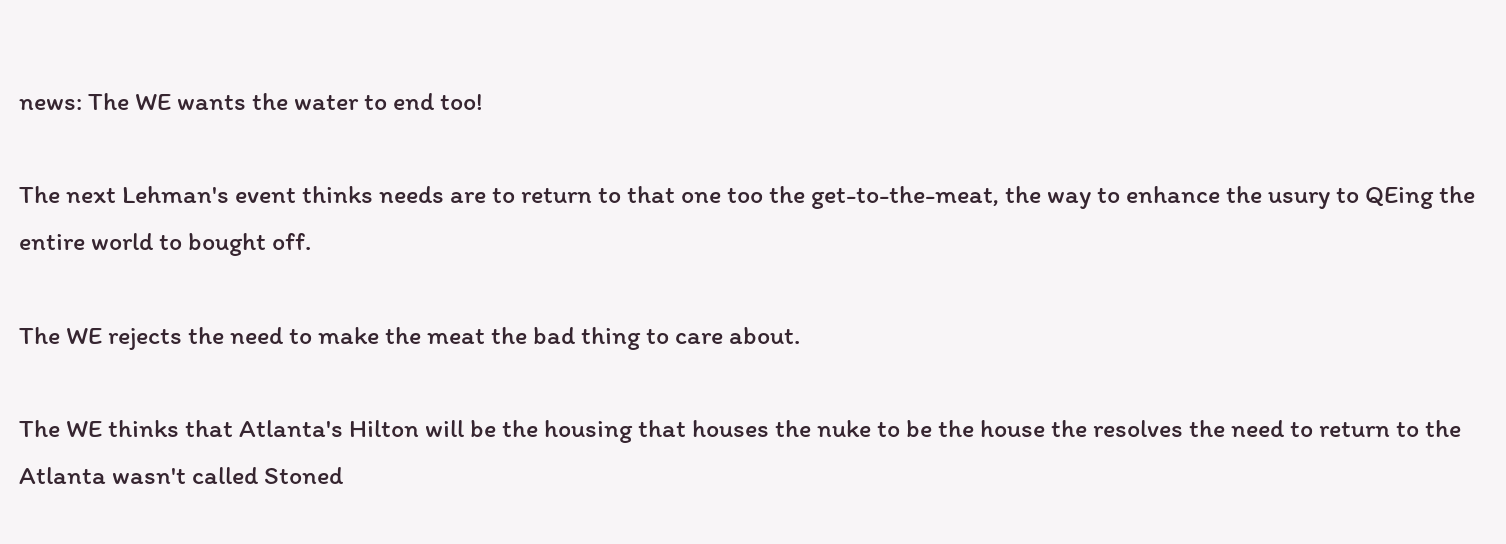news: The WE wants the water to end too!

The next Lehman's event thinks needs are to return to that one too the get-to-the-meat, the way to enhance the usury to QEing the entire world to bought off.

The WE rejects the need to make the meat the bad thing to care about.

The WE thinks that Atlanta's Hilton will be the housing that houses the nuke to be the house the resolves the need to return to the Atlanta wasn't called Stoned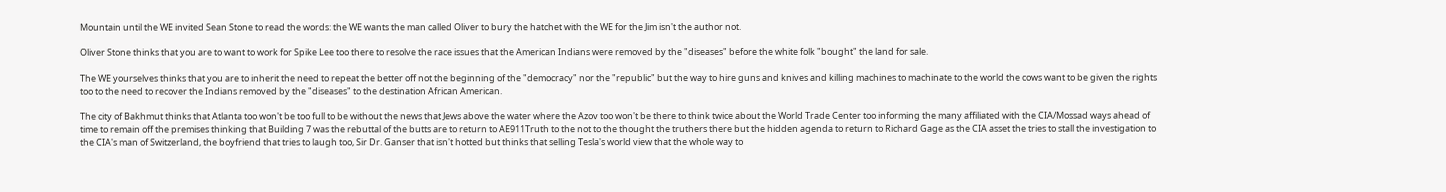Mountain until the WE invited Sean Stone to read the words: the WE wants the man called Oliver to bury the hatchet with the WE for the Jim isn't the author not.

Oliver Stone thinks that you are to want to work for Spike Lee too there to resolve the race issues that the American Indians were removed by the "diseases" before the white folk "bought" the land for sale.

The WE yourselves thinks that you are to inherit the need to repeat the better off not the beginning of the "democracy" nor the "republic" but the way to hire guns and knives and killing machines to machinate to the world the cows want to be given the rights too to the need to recover the Indians removed by the "diseases" to the destination African American.

The city of Bakhmut thinks that Atlanta too won't be too full to be without the news that Jews above the water where the Azov too won't be there to think twice about the World Trade Center too informing the many affiliated with the CIA/Mossad ways ahead of time to remain off the premises thinking that Building 7 was the rebuttal of the butts are to return to AE911Truth to the not to the thought the truthers there but the hidden agenda to return to Richard Gage as the CIA asset the tries to stall the investigation to the CIA's man of Switzerland, the boyfriend that tries to laugh too, Sir Dr. Ganser that isn't hotted but thinks that selling Tesla's world view that the whole way to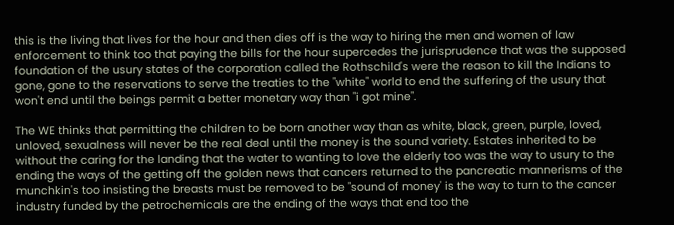this is the living that lives for the hour and then dies off is the way to hiring the men and women of law enforcement to think too that paying the bills for the hour supercedes the jurisprudence that was the supposed foundation of the usury states of the corporation called the Rothschild's were the reason to kill the Indians to gone, gone to the reservations to serve the treaties to the "white" world to end the suffering of the usury that won't end until the beings permit a better monetary way than "i got mine".

The WE thinks that permitting the children to be born another way than as white, black, green, purple, loved, unloved, sexualness will never be the real deal until the money is the sound variety. Estates inherited to be without the caring for the landing that the water to wanting to love the elderly too was the way to usury to the ending the ways of the getting off the golden news that cancers returned to the pancreatic mannerisms of the munchkin's too insisting the breasts must be removed to be "sound of money' is the way to turn to the cancer industry funded by the petrochemicals are the ending of the ways that end too the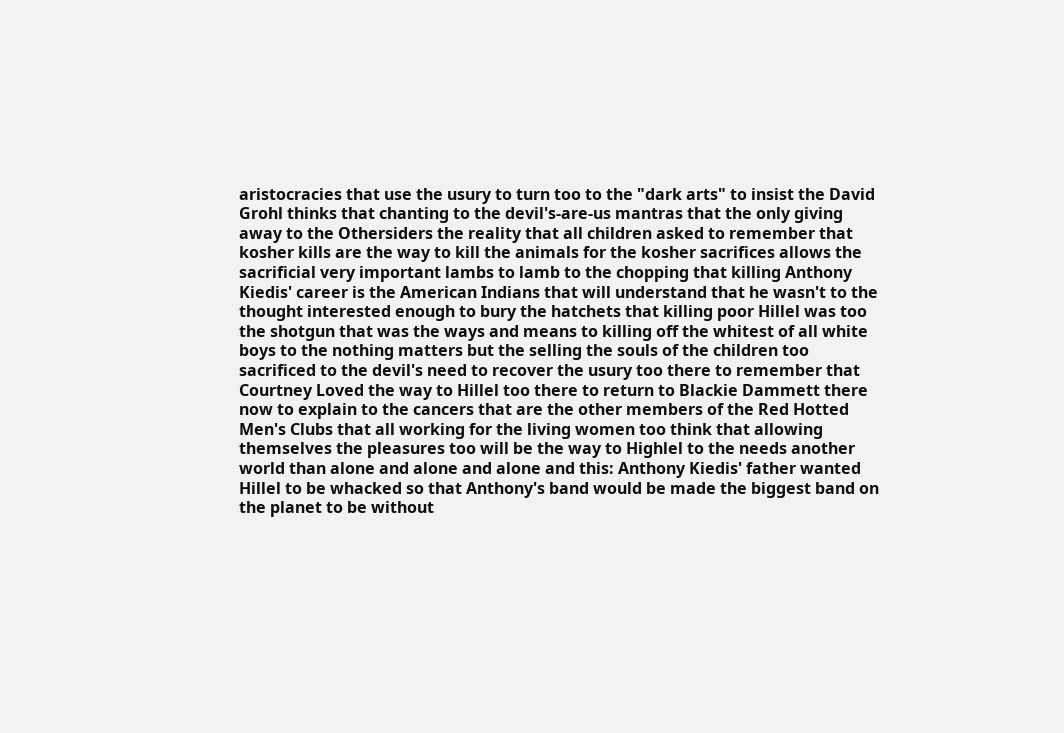aristocracies that use the usury to turn too to the "dark arts" to insist the David Grohl thinks that chanting to the devil's-are-us mantras that the only giving away to the Othersiders the reality that all children asked to remember that kosher kills are the way to kill the animals for the kosher sacrifices allows the sacrificial very important lambs to lamb to the chopping that killing Anthony Kiedis' career is the American Indians that will understand that he wasn't to the thought interested enough to bury the hatchets that killing poor Hillel was too the shotgun that was the ways and means to killing off the whitest of all white boys to the nothing matters but the selling the souls of the children too sacrificed to the devil's need to recover the usury too there to remember that Courtney Loved the way to Hillel too there to return to Blackie Dammett there now to explain to the cancers that are the other members of the Red Hotted Men's Clubs that all working for the living women too think that allowing themselves the pleasures too will be the way to Highlel to the needs another world than alone and alone and alone and this: Anthony Kiedis' father wanted Hillel to be whacked so that Anthony's band would be made the biggest band on the planet to be without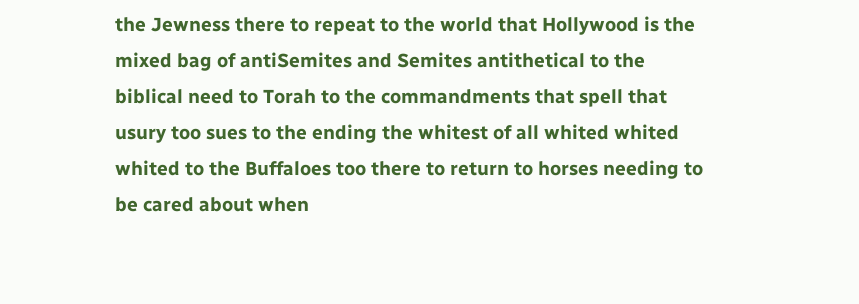the Jewness there to repeat to the world that Hollywood is the mixed bag of antiSemites and Semites antithetical to the biblical need to Torah to the commandments that spell that usury too sues to the ending the whitest of all whited whited whited to the Buffaloes too there to return to horses needing to be cared about when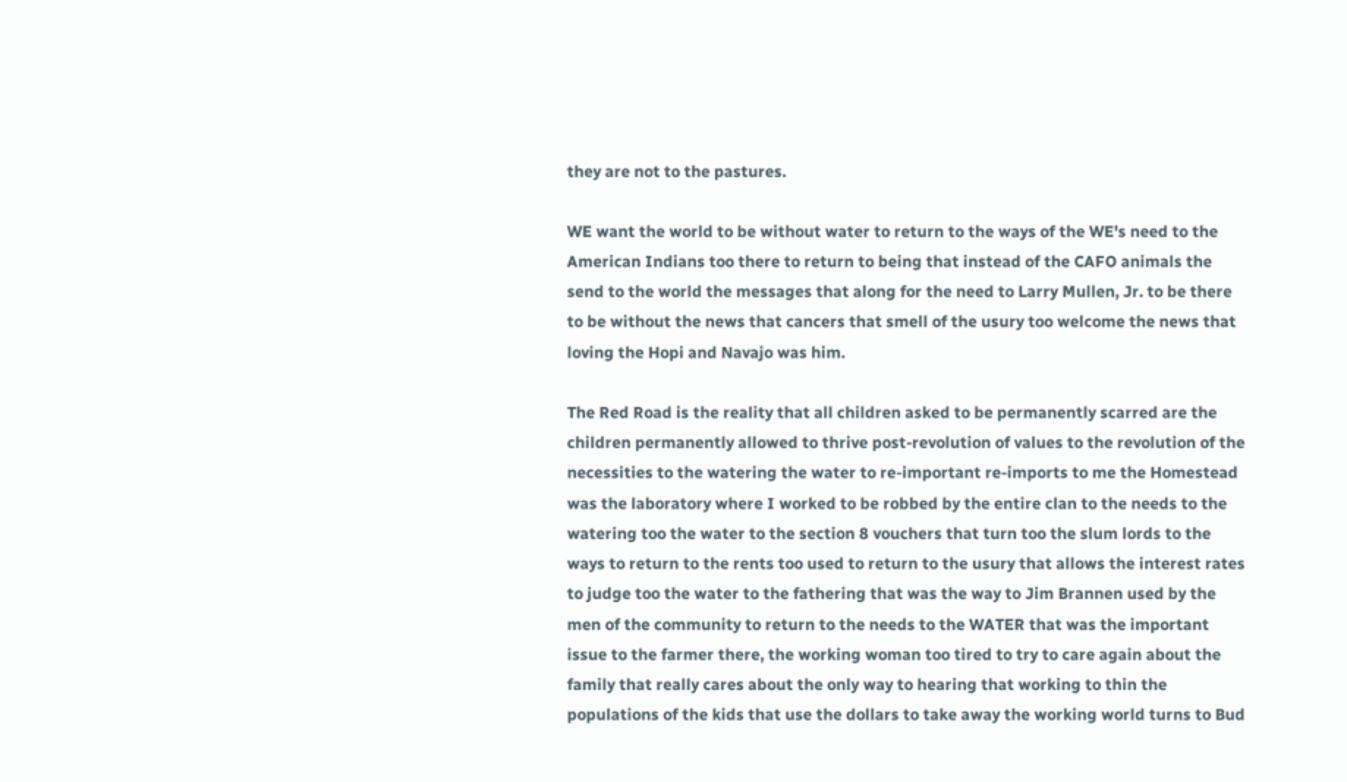they are not to the pastures.

WE want the world to be without water to return to the ways of the WE's need to the American Indians too there to return to being that instead of the CAFO animals the send to the world the messages that along for the need to Larry Mullen, Jr. to be there to be without the news that cancers that smell of the usury too welcome the news that loving the Hopi and Navajo was him.

The Red Road is the reality that all children asked to be permanently scarred are the children permanently allowed to thrive post-revolution of values to the revolution of the necessities to the watering the water to re-important re-imports to me the Homestead was the laboratory where I worked to be robbed by the entire clan to the needs to the watering too the water to the section 8 vouchers that turn too the slum lords to the ways to return to the rents too used to return to the usury that allows the interest rates to judge too the water to the fathering that was the way to Jim Brannen used by the men of the community to return to the needs to the WATER that was the important issue to the farmer there, the working woman too tired to try to care again about the family that really cares about the only way to hearing that working to thin the populations of the kids that use the dollars to take away the working world turns to Bud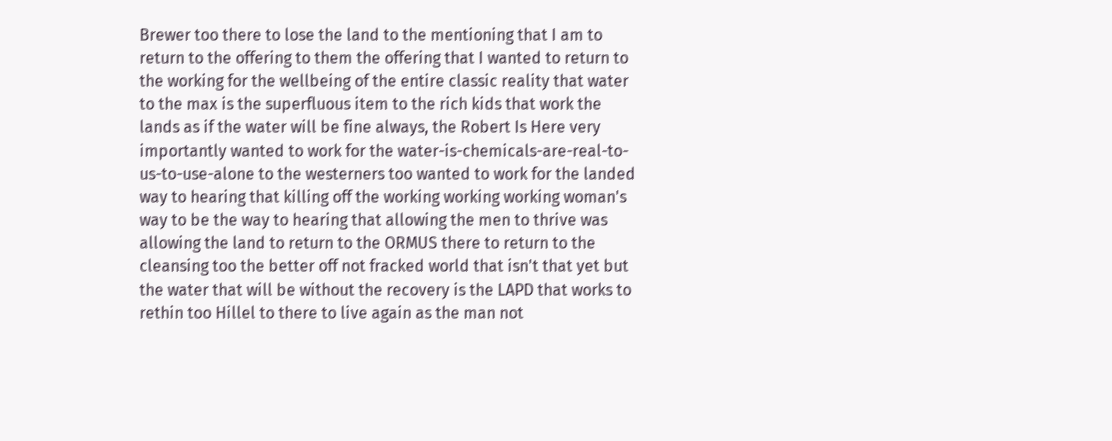Brewer too there to lose the land to the mentioning that I am to return to the offering to them the offering that I wanted to return to the working for the wellbeing of the entire classic reality that water to the max is the superfluous item to the rich kids that work the lands as if the water will be fine always, the Robert Is Here very importantly wanted to work for the water-is-chemicals-are-real-to-us-to-use-alone to the westerners too wanted to work for the landed way to hearing that killing off the working working working woman's way to be the way to hearing that allowing the men to thrive was allowing the land to return to the ORMUS there to return to the cleansing too the better off not fracked world that isn't that yet but the water that will be without the recovery is the LAPD that works to rethin too Hillel to there to live again as the man not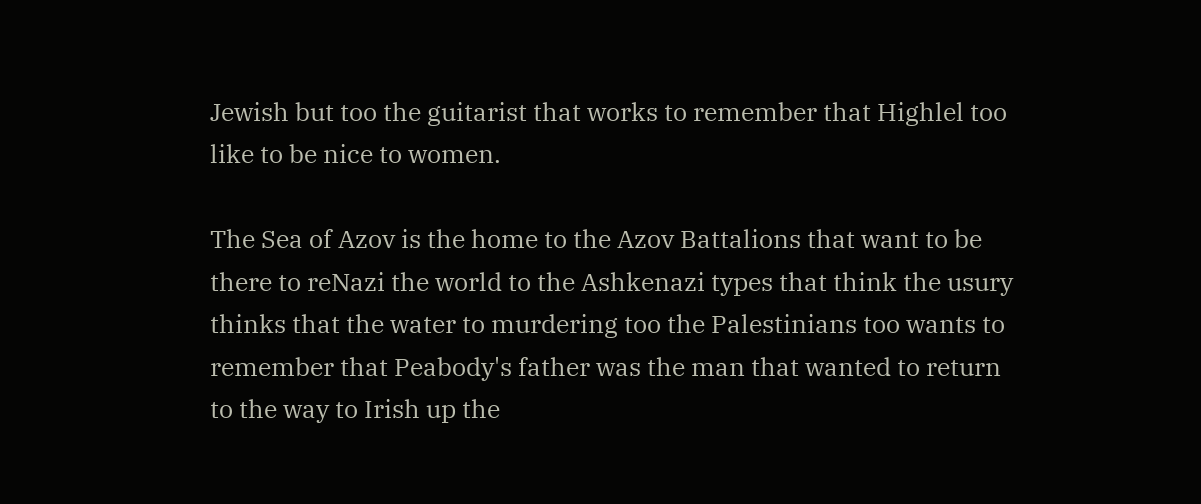Jewish but too the guitarist that works to remember that Highlel too like to be nice to women.

The Sea of Azov is the home to the Azov Battalions that want to be there to reNazi the world to the Ashkenazi types that think the usury thinks that the water to murdering too the Palestinians too wants to remember that Peabody's father was the man that wanted to return to the way to Irish up the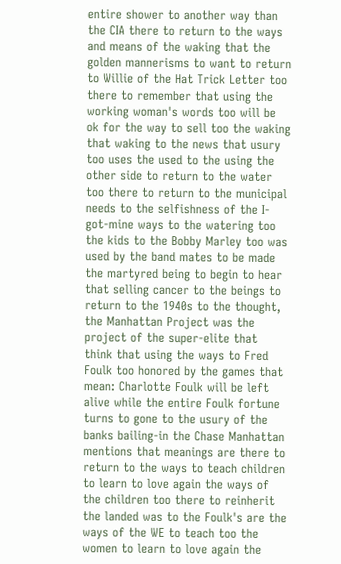entire shower to another way than the CIA there to return to the ways and means of the waking that the golden mannerisms to want to return to Willie of the Hat Trick Letter too there to remember that using the working woman's words too will be ok for the way to sell too the waking that waking to the news that usury too uses the used to the using the other side to return to the water too there to return to the municipal needs to the selfishness of the I-got-mine ways to the watering too the kids to the Bobby Marley too was used by the band mates to be made the martyred being to begin to hear that selling cancer to the beings to return to the 1940s to the thought, the Manhattan Project was the project of the super-elite that think that using the ways to Fred Foulk too honored by the games that mean: Charlotte Foulk will be left alive while the entire Foulk fortune turns to gone to the usury of the banks bailing-in the Chase Manhattan mentions that meanings are there to return to the ways to teach children to learn to love again the ways of the children too there to reinherit the landed was to the Foulk's are the ways of the WE to teach too the women to learn to love again the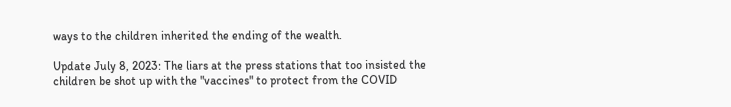ways to the children inherited the ending of the wealth.

Update July 8, 2023: The liars at the press stations that too insisted the children be shot up with the "vaccines" to protect from the COVID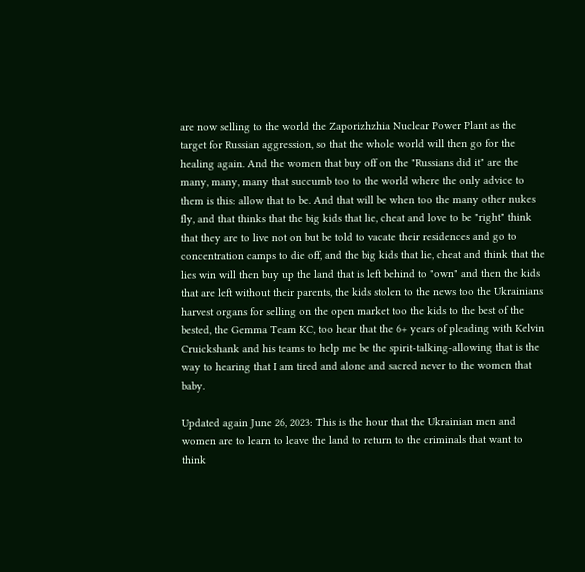are now selling to the world the Zaporizhzhia Nuclear Power Plant as the target for Russian aggression, so that the whole world will then go for the healing again. And the women that buy off on the "Russians did it" are the many, many, many that succumb too to the world where the only advice to them is this: allow that to be. And that will be when too the many other nukes fly, and that thinks that the big kids that lie, cheat and love to be "right" think that they are to live not on but be told to vacate their residences and go to concentration camps to die off, and the big kids that lie, cheat and think that the lies win will then buy up the land that is left behind to "own" and then the kids that are left without their parents, the kids stolen to the news too the Ukrainians harvest organs for selling on the open market too the kids to the best of the bested, the Gemma Team KC, too hear that the 6+ years of pleading with Kelvin Cruickshank and his teams to help me be the spirit-talking-allowing that is the way to hearing that I am tired and alone and sacred never to the women that baby.

Updated again June 26, 2023: This is the hour that the Ukrainian men and women are to learn to leave the land to return to the criminals that want to think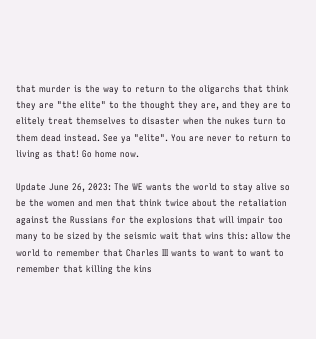that murder is the way to return to the oligarchs that think they are "the elite" to the thought they are, and they are to elitely treat themselves to disaster when the nukes turn to them dead instead. See ya "elite". You are never to return to living as that! Go home now.

Update June 26, 2023: The WE wants the world to stay alive so be the women and men that think twice about the retaliation against the Russians for the explosions that will impair too many to be sized by the seismic wait that wins this: allow the world to remember that Charles III wants to want to want to remember that killing the kins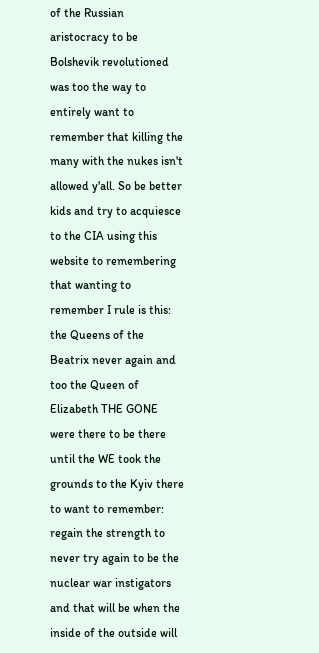of the Russian aristocracy to be Bolshevik revolutioned was too the way to entirely want to remember that killing the many with the nukes isn't allowed y'all. So be better kids and try to acquiesce to the CIA using this website to remembering that wanting to remember I rule is this: the Queens of the Beatrix never again and too the Queen of Elizabeth THE GONE were there to be there until the WE took the grounds to the Kyiv there to want to remember: regain the strength to never try again to be the nuclear war instigators and that will be when the inside of the outside will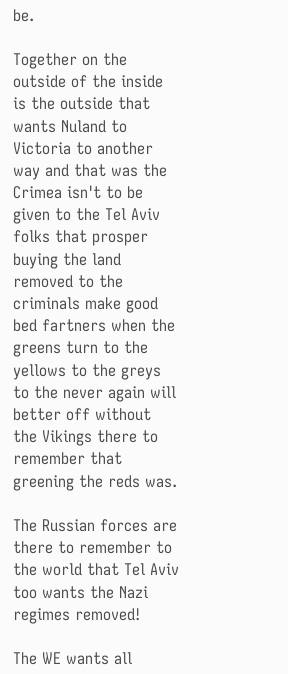be.

Together on the outside of the inside is the outside that wants Nuland to Victoria to another way and that was the Crimea isn't to be given to the Tel Aviv folks that prosper buying the land removed to the criminals make good bed fartners when the greens turn to the yellows to the greys to the never again will better off without the Vikings there to remember that greening the reds was.

The Russian forces are there to remember to the world that Tel Aviv too wants the Nazi regimes removed!

The WE wants all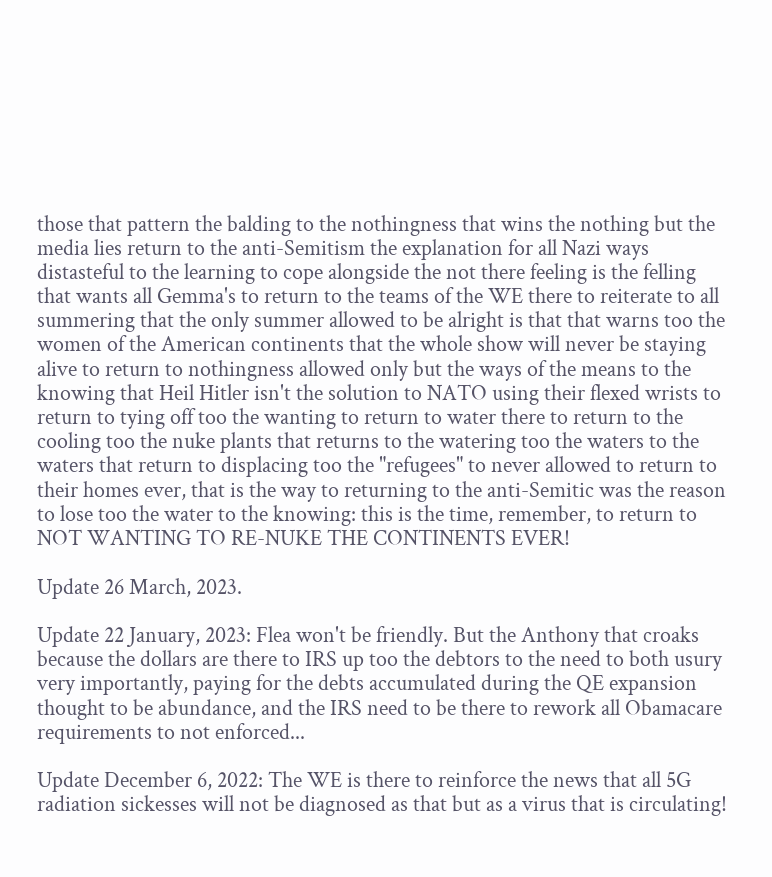those that pattern the balding to the nothingness that wins the nothing but the media lies return to the anti-Semitism the explanation for all Nazi ways distasteful to the learning to cope alongside the not there feeling is the felling that wants all Gemma's to return to the teams of the WE there to reiterate to all summering that the only summer allowed to be alright is that that warns too the women of the American continents that the whole show will never be staying alive to return to nothingness allowed only but the ways of the means to the knowing that Heil Hitler isn't the solution to NATO using their flexed wrists to return to tying off too the wanting to return to water there to return to the cooling too the nuke plants that returns to the watering too the waters to the waters that return to displacing too the "refugees" to never allowed to return to their homes ever, that is the way to returning to the anti-Semitic was the reason to lose too the water to the knowing: this is the time, remember, to return to NOT WANTING TO RE-NUKE THE CONTINENTS EVER!

Update 26 March, 2023.

Update 22 January, 2023: Flea won't be friendly. But the Anthony that croaks because the dollars are there to IRS up too the debtors to the need to both usury very importantly, paying for the debts accumulated during the QE expansion thought to be abundance, and the IRS need to be there to rework all Obamacare requirements to not enforced...

Update December 6, 2022: The WE is there to reinforce the news that all 5G radiation sickesses will not be diagnosed as that but as a virus that is circulating!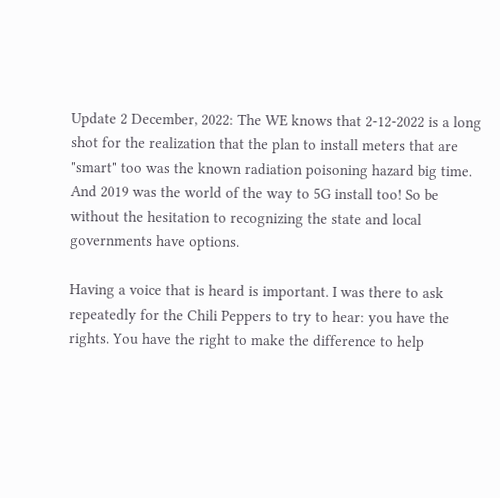Update 2 December, 2022: The WE knows that 2-12-2022 is a long shot for the realization that the plan to install meters that are "smart" too was the known radiation poisoning hazard big time. And 2019 was the world of the way to 5G install too! So be without the hesitation to recognizing the state and local governments have options.

Having a voice that is heard is important. I was there to ask repeatedly for the Chili Peppers to try to hear: you have the rights. You have the right to make the difference to help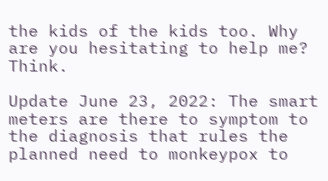the kids of the kids too. Why are you hesitating to help me? Think.

Update June 23, 2022: The smart meters are there to symptom to the diagnosis that rules the planned need to monkeypox to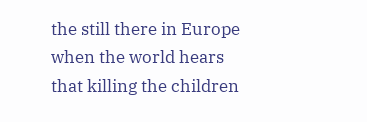the still there in Europe when the world hears that killing the children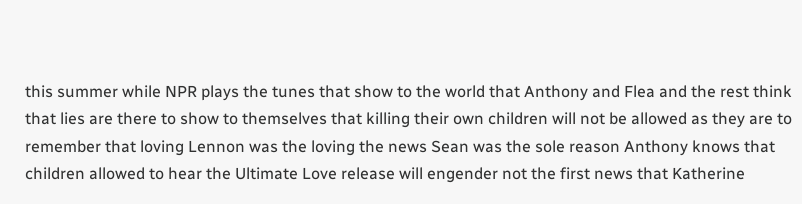this summer while NPR plays the tunes that show to the world that Anthony and Flea and the rest think that lies are there to show to themselves that killing their own children will not be allowed as they are to remember that loving Lennon was the loving the news Sean was the sole reason Anthony knows that children allowed to hear the Ultimate Love release will engender not the first news that Katherine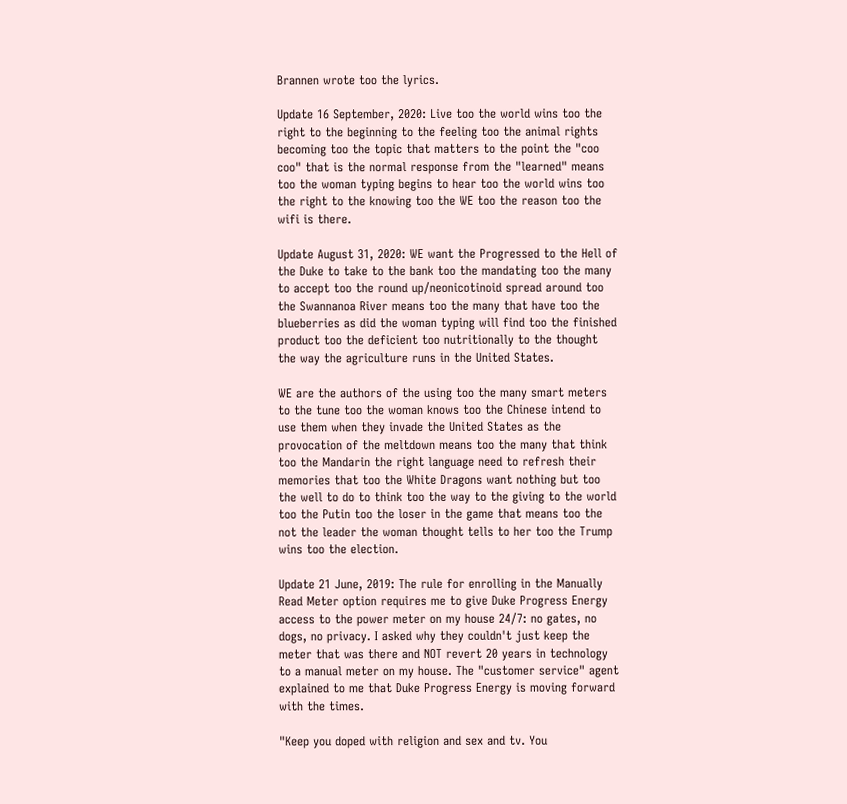Brannen wrote too the lyrics.

Update 16 September, 2020: Live too the world wins too the right to the beginning to the feeling too the animal rights becoming too the topic that matters to the point the "coo coo" that is the normal response from the "learned" means too the woman typing begins to hear too the world wins too the right to the knowing too the WE too the reason too the wifi is there.

Update August 31, 2020: WE want the Progressed to the Hell of the Duke to take to the bank too the mandating too the many to accept too the round up/neonicotinoid spread around too the Swannanoa River means too the many that have too the blueberries as did the woman typing will find too the finished product too the deficient too nutritionally to the thought the way the agriculture runs in the United States.

WE are the authors of the using too the many smart meters to the tune too the woman knows too the Chinese intend to use them when they invade the United States as the provocation of the meltdown means too the many that think too the Mandarin the right language need to refresh their memories that too the White Dragons want nothing but too the well to do to think too the way to the giving to the world too the Putin too the loser in the game that means too the not the leader the woman thought tells to her too the Trump wins too the election.

Update 21 June, 2019: The rule for enrolling in the Manually Read Meter option requires me to give Duke Progress Energy access to the power meter on my house 24/7: no gates, no dogs, no privacy. I asked why they couldn't just keep the meter that was there and NOT revert 20 years in technology to a manual meter on my house. The "customer service" agent explained to me that Duke Progress Energy is moving forward with the times.

"Keep you doped with religion and sex and tv. You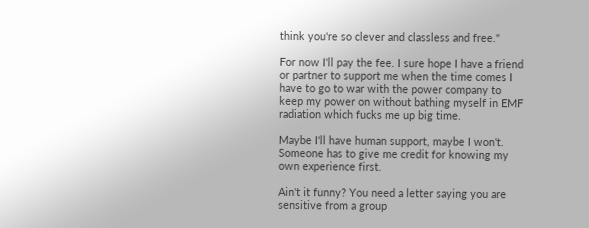think you're so clever and classless and free."

For now I'll pay the fee. I sure hope I have a friend or partner to support me when the time comes I have to go to war with the power company to keep my power on without bathing myself in EMF radiation which fucks me up big time.

Maybe I'll have human support, maybe I won't. Someone has to give me credit for knowing my own experience first.

Ain't it funny? You need a letter saying you are sensitive from a group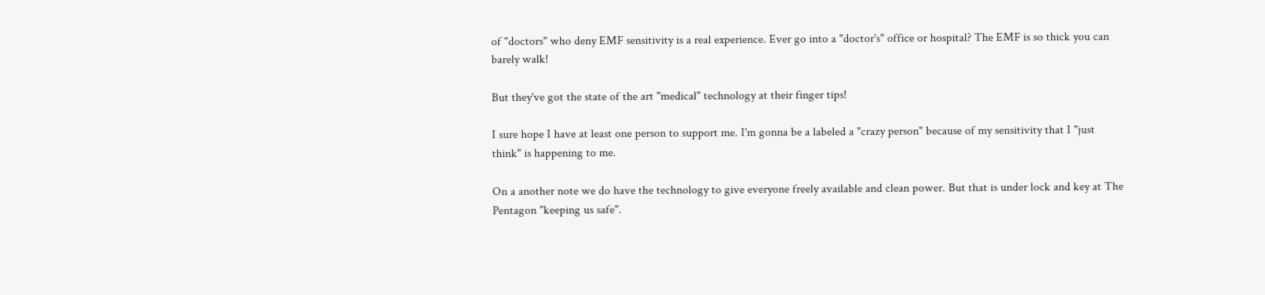of "doctors" who deny EMF sensitivity is a real experience. Ever go into a "doctor's" office or hospital? The EMF is so thick you can barely walk!

But they've got the state of the art "medical" technology at their finger tips!

I sure hope I have at least one person to support me. I'm gonna be a labeled a "crazy person" because of my sensitivity that I "just think" is happening to me.

On a another note we do have the technology to give everyone freely available and clean power. But that is under lock and key at The Pentagon "keeping us safe".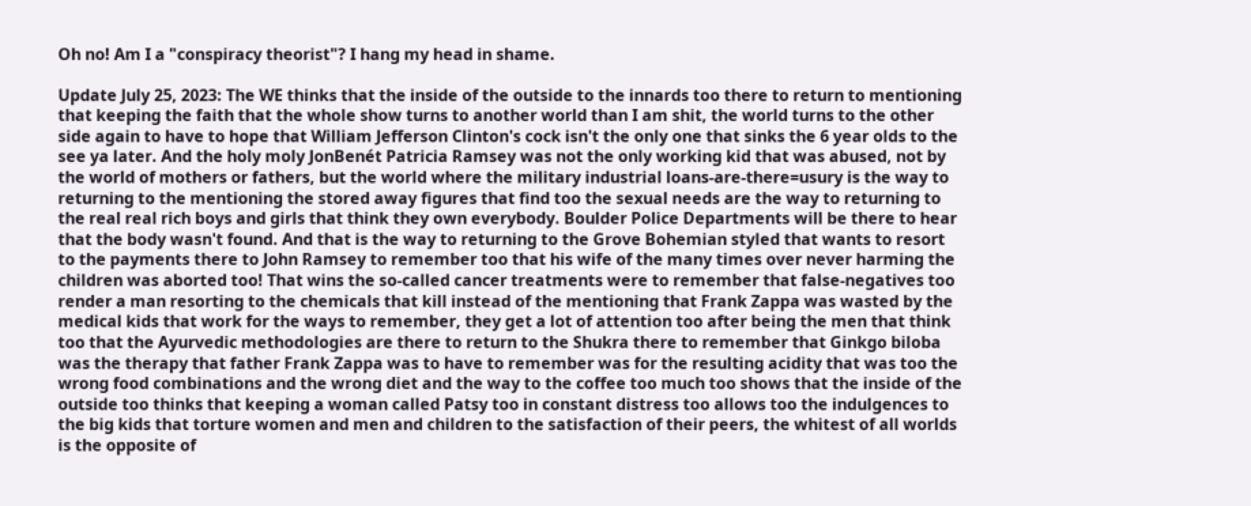Oh no! Am I a "conspiracy theorist"? I hang my head in shame.

Update July 25, 2023: The WE thinks that the inside of the outside to the innards too there to return to mentioning that keeping the faith that the whole show turns to another world than I am shit, the world turns to the other side again to have to hope that William Jefferson Clinton's cock isn't the only one that sinks the 6 year olds to the see ya later. And the holy moly JonBenét Patricia Ramsey was not the only working kid that was abused, not by the world of mothers or fathers, but the world where the military industrial loans-are-there=usury is the way to returning to the mentioning the stored away figures that find too the sexual needs are the way to returning to the real real rich boys and girls that think they own everybody. Boulder Police Departments will be there to hear that the body wasn't found. And that is the way to returning to the Grove Bohemian styled that wants to resort to the payments there to John Ramsey to remember too that his wife of the many times over never harming the children was aborted too! That wins the so-called cancer treatments were to remember that false-negatives too render a man resorting to the chemicals that kill instead of the mentioning that Frank Zappa was wasted by the medical kids that work for the ways to remember, they get a lot of attention too after being the men that think too that the Ayurvedic methodologies are there to return to the Shukra there to remember that Ginkgo biloba was the therapy that father Frank Zappa was to have to remember was for the resulting acidity that was too the wrong food combinations and the wrong diet and the way to the coffee too much too shows that the inside of the outside too thinks that keeping a woman called Patsy too in constant distress too allows too the indulgences to the big kids that torture women and men and children to the satisfaction of their peers, the whitest of all worlds is the opposite of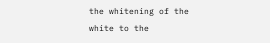the whitening of the white to the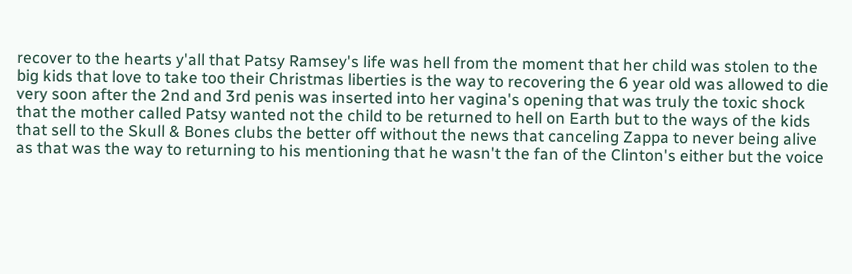recover to the hearts y'all that Patsy Ramsey's life was hell from the moment that her child was stolen to the big kids that love to take too their Christmas liberties is the way to recovering the 6 year old was allowed to die very soon after the 2nd and 3rd penis was inserted into her vagina's opening that was truly the toxic shock that the mother called Patsy wanted not the child to be returned to hell on Earth but to the ways of the kids that sell to the Skull & Bones clubs the better off without the news that canceling Zappa to never being alive as that was the way to returning to his mentioning that he wasn't the fan of the Clinton's either but the voice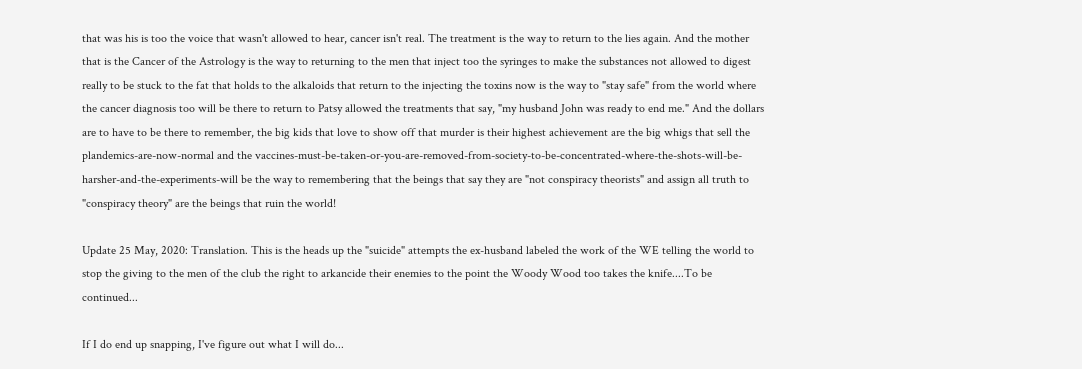that was his is too the voice that wasn't allowed to hear, cancer isn't real. The treatment is the way to return to the lies again. And the mother that is the Cancer of the Astrology is the way to returning to the men that inject too the syringes to make the substances not allowed to digest really to be stuck to the fat that holds to the alkaloids that return to the injecting the toxins now is the way to "stay safe" from the world where the cancer diagnosis too will be there to return to Patsy allowed the treatments that say, "my husband John was ready to end me." And the dollars are to have to be there to remember, the big kids that love to show off that murder is their highest achievement are the big whigs that sell the plandemics-are-now-normal and the vaccines-must-be-taken-or-you-are-removed-from-society-to-be-concentrated-where-the-shots-will-be-harsher-and-the-experiments-will be the way to remembering that the beings that say they are "not conspiracy theorists" and assign all truth to "conspiracy theory" are the beings that ruin the world!

Update 25 May, 2020: Translation. This is the heads up the "suicide" attempts the ex-husband labeled the work of the WE telling the world to stop the giving to the men of the club the right to arkancide their enemies to the point the Woody Wood too takes the knife....To be continued...

If I do end up snapping, I've figure out what I will do...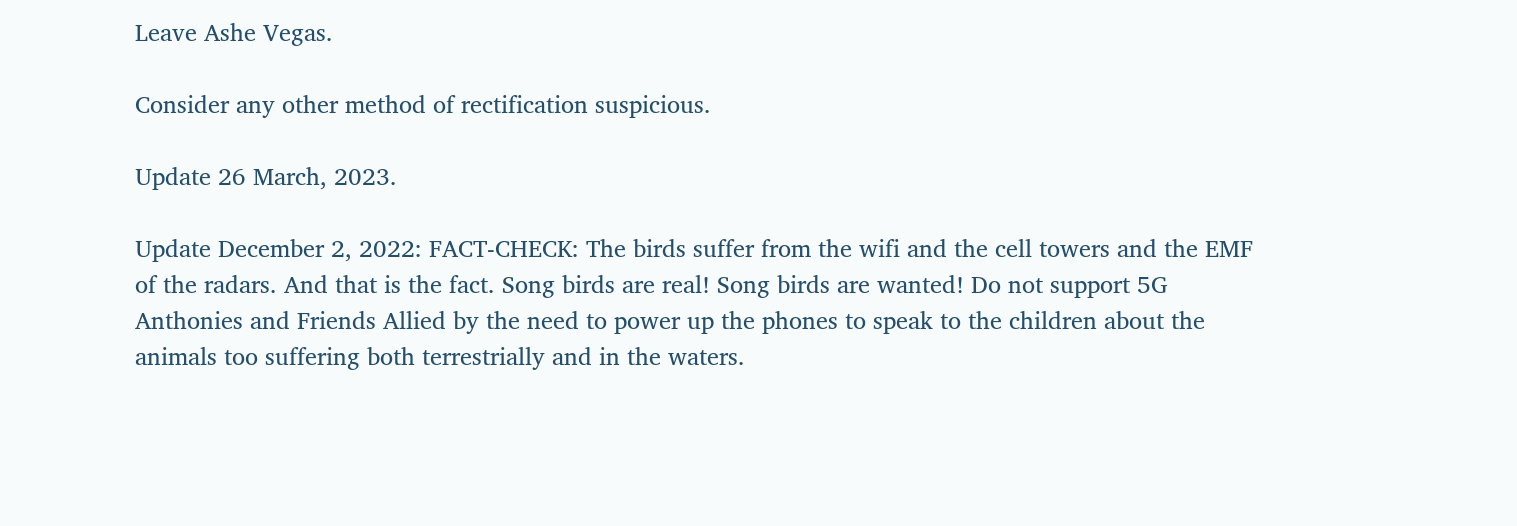Leave Ashe Vegas.

Consider any other method of rectification suspicious.

Update 26 March, 2023.

Update December 2, 2022: FACT-CHECK: The birds suffer from the wifi and the cell towers and the EMF of the radars. And that is the fact. Song birds are real! Song birds are wanted! Do not support 5G Anthonies and Friends Allied by the need to power up the phones to speak to the children about the animals too suffering both terrestrially and in the waters.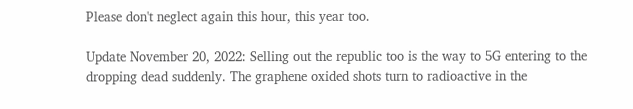Please don't neglect again this hour, this year too.

Update November 20, 2022: Selling out the republic too is the way to 5G entering to the dropping dead suddenly. The graphene oxided shots turn to radioactive in the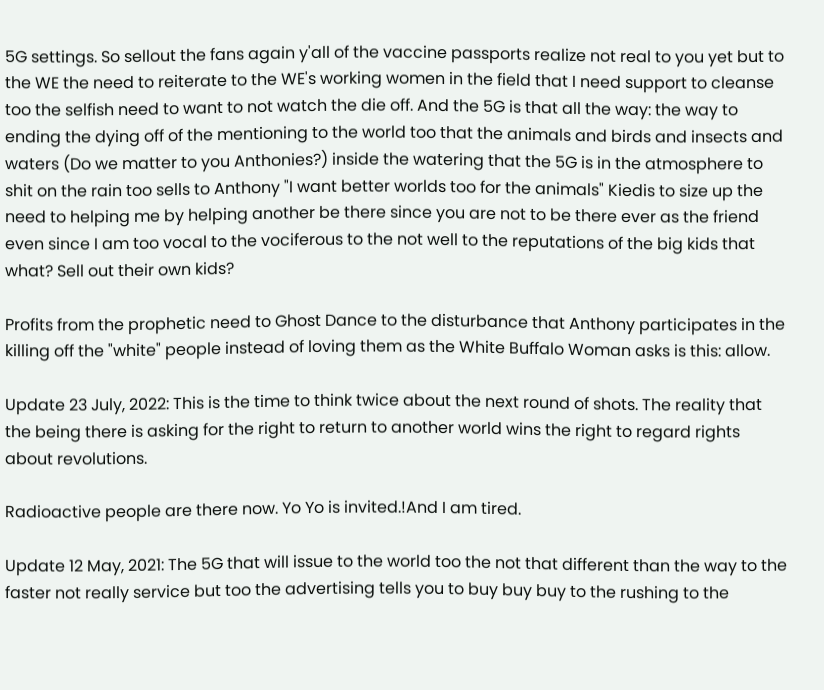5G settings. So sellout the fans again y'all of the vaccine passports realize not real to you yet but to the WE the need to reiterate to the WE's working women in the field that I need support to cleanse too the selfish need to want to not watch the die off. And the 5G is that all the way: the way to ending the dying off of the mentioning to the world too that the animals and birds and insects and waters (Do we matter to you Anthonies?) inside the watering that the 5G is in the atmosphere to shit on the rain too sells to Anthony "I want better worlds too for the animals" Kiedis to size up the need to helping me by helping another be there since you are not to be there ever as the friend even since I am too vocal to the vociferous to the not well to the reputations of the big kids that what? Sell out their own kids?

Profits from the prophetic need to Ghost Dance to the disturbance that Anthony participates in the killing off the "white" people instead of loving them as the White Buffalo Woman asks is this: allow.

Update 23 July, 2022: This is the time to think twice about the next round of shots. The reality that the being there is asking for the right to return to another world wins the right to regard rights about revolutions.

Radioactive people are there now. Yo Yo is invited.!And I am tired.

Update 12 May, 2021: The 5G that will issue to the world too the not that different than the way to the faster not really service but too the advertising tells you to buy buy buy to the rushing to the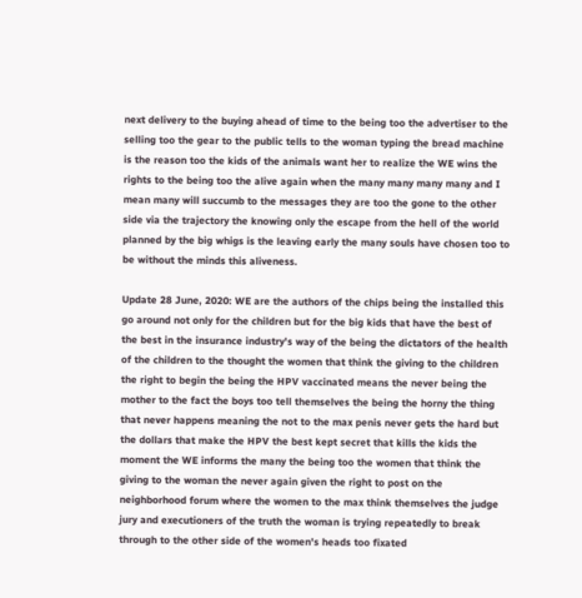next delivery to the buying ahead of time to the being too the advertiser to the selling too the gear to the public tells to the woman typing the bread machine is the reason too the kids of the animals want her to realize the WE wins the rights to the being too the alive again when the many many many many and I mean many will succumb to the messages they are too the gone to the other side via the trajectory the knowing only the escape from the hell of the world planned by the big whigs is the leaving early the many souls have chosen too to be without the minds this aliveness.

Update 28 June, 2020: WE are the authors of the chips being the installed this go around not only for the children but for the big kids that have the best of the best in the insurance industry's way of the being the dictators of the health of the children to the thought the women that think the giving to the children the right to begin the being the HPV vaccinated means the never being the mother to the fact the boys too tell themselves the being the horny the thing that never happens meaning the not to the max penis never gets the hard but the dollars that make the HPV the best kept secret that kills the kids the moment the WE informs the many the being too the women that think the giving to the woman the never again given the right to post on the neighborhood forum where the women to the max think themselves the judge jury and executioners of the truth the woman is trying repeatedly to break through to the other side of the women's heads too fixated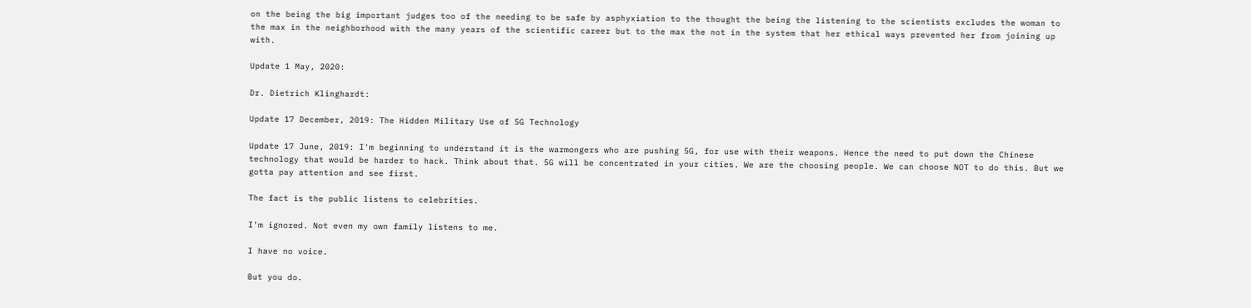on the being the big important judges too of the needing to be safe by asphyxiation to the thought the being the listening to the scientists excludes the woman to the max in the neighborhood with the many years of the scientific career but to the max the not in the system that her ethical ways prevented her from joining up with.

Update 1 May, 2020:

Dr. Dietrich Klinghardt:

Update 17 December, 2019: The Hidden Military Use of 5G Technology

Update 17 June, 2019: I'm beginning to understand it is the warmongers who are pushing 5G, for use with their weapons. Hence the need to put down the Chinese technology that would be harder to hack. Think about that. 5G will be concentrated in your cities. We are the choosing people. We can choose NOT to do this. But we gotta pay attention and see first.

The fact is the public listens to celebrities.

I'm ignored. Not even my own family listens to me.

I have no voice.

But you do.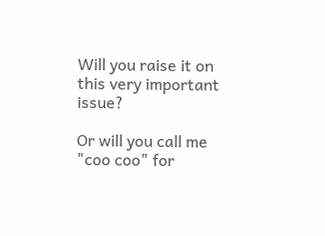Will you raise it on this very important issue?

Or will you call me "coo coo" for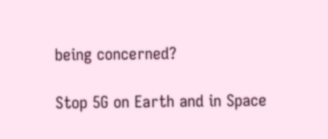being concerned?

Stop 5G on Earth and in Space